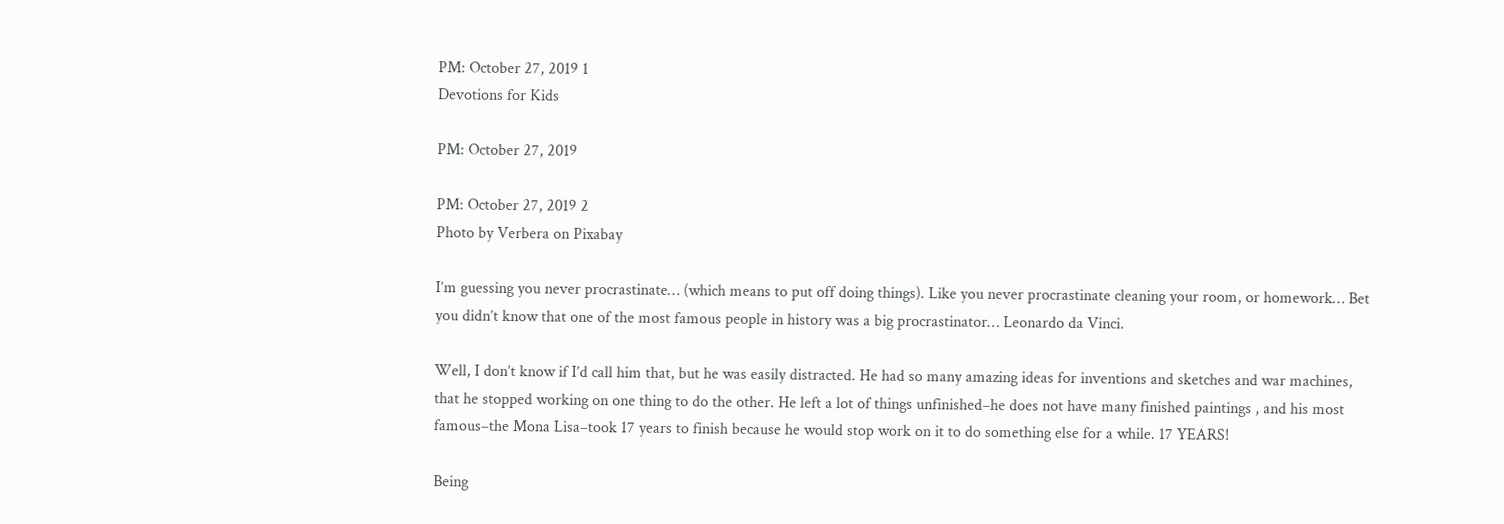PM: October 27, 2019 1
Devotions for Kids

PM: October 27, 2019

PM: October 27, 2019 2
Photo by Verbera on Pixabay

I’m guessing you never procrastinate… (which means to put off doing things). Like you never procrastinate cleaning your room, or homework… Bet you didn’t know that one of the most famous people in history was a big procrastinator… Leonardo da Vinci.

Well, I don’t know if I’d call him that, but he was easily distracted. He had so many amazing ideas for inventions and sketches and war machines, that he stopped working on one thing to do the other. He left a lot of things unfinished–he does not have many finished paintings , and his most famous–the Mona Lisa–took 17 years to finish because he would stop work on it to do something else for a while. 17 YEARS!

Being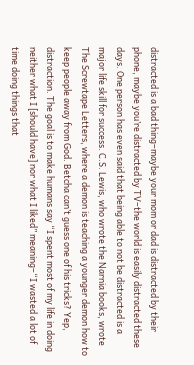distracted is a bad thing–maybe your mom or dad is distracted by their phone, maybe you’re distracted by TV–the world is easily distracted these days. One person has even said that being able to not be distracted is a major life skill for success. C.S. Lewis, who wrote the Narnia books, wrote The Screwtape Letters, where a demon is teaching a younger demon how to keep people away from God. Betcha can’t guess one of his tricks? Yep, distraction. The goal is to make humans say “I spent most of my life in doing neither what I [should have] nor what I liked” meaning–“I wasted a lot of time doing things that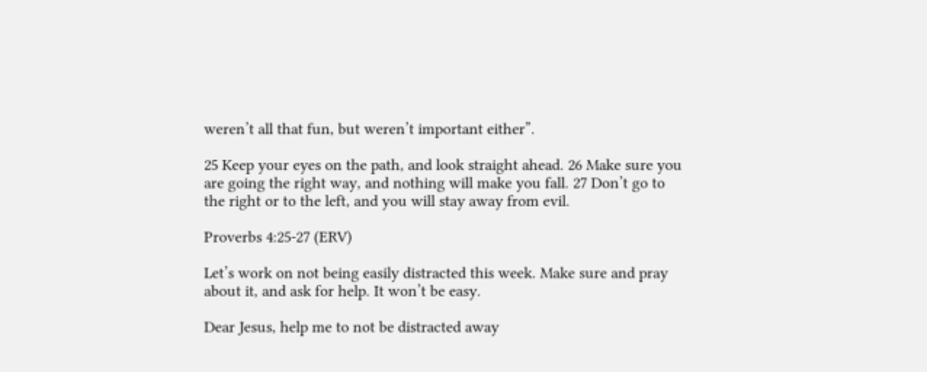weren’t all that fun, but weren’t important either”.

25 Keep your eyes on the path, and look straight ahead. 26 Make sure you are going the right way, and nothing will make you fall. 27 Don’t go to the right or to the left, and you will stay away from evil.

Proverbs 4:25-27 (ERV)

Let’s work on not being easily distracted this week. Make sure and pray about it, and ask for help. It won’t be easy.

Dear Jesus, help me to not be distracted away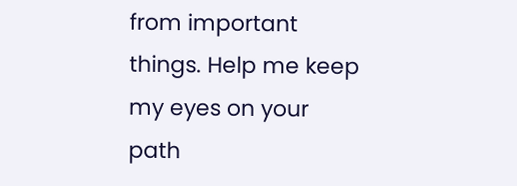from important things. Help me keep my eyes on your path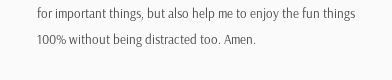for important things, but also help me to enjoy the fun things 100% without being distracted too. Amen.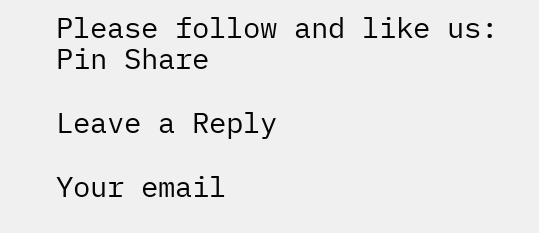Please follow and like us:
Pin Share

Leave a Reply

Your email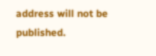address will not be published.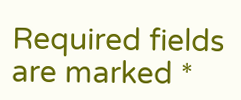Required fields are marked *